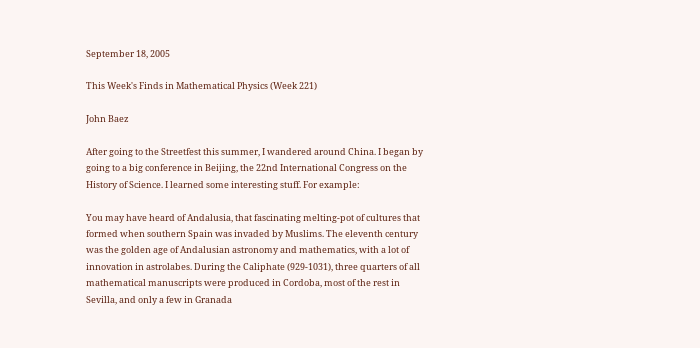September 18, 2005

This Week's Finds in Mathematical Physics (Week 221)

John Baez

After going to the Streetfest this summer, I wandered around China. I began by going to a big conference in Beijing, the 22nd International Congress on the History of Science. I learned some interesting stuff. For example:

You may have heard of Andalusia, that fascinating melting-pot of cultures that formed when southern Spain was invaded by Muslims. The eleventh century was the golden age of Andalusian astronomy and mathematics, with a lot of innovation in astrolabes. During the Caliphate (929-1031), three quarters of all mathematical manuscripts were produced in Cordoba, most of the rest in Sevilla, and only a few in Granada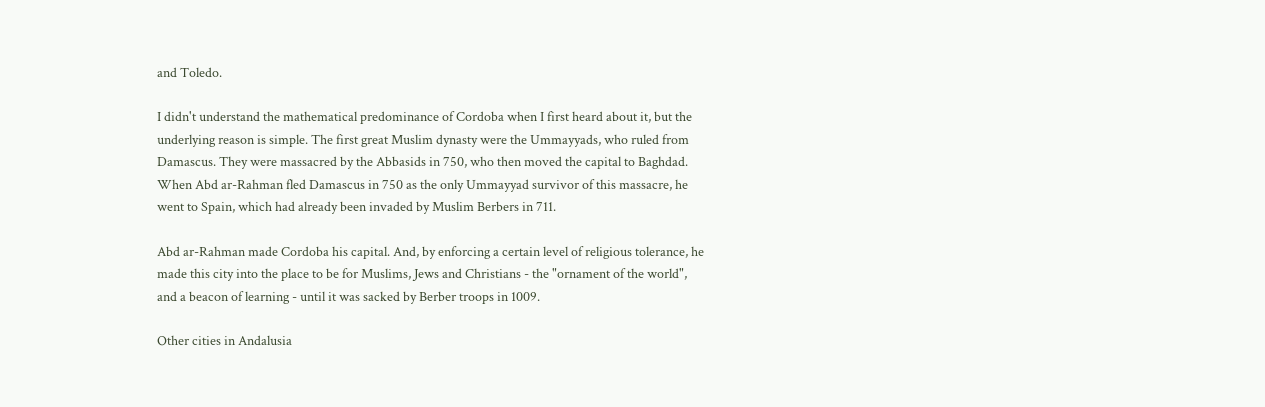and Toledo.

I didn't understand the mathematical predominance of Cordoba when I first heard about it, but the underlying reason is simple. The first great Muslim dynasty were the Ummayyads, who ruled from Damascus. They were massacred by the Abbasids in 750, who then moved the capital to Baghdad. When Abd ar-Rahman fled Damascus in 750 as the only Ummayyad survivor of this massacre, he went to Spain, which had already been invaded by Muslim Berbers in 711.

Abd ar-Rahman made Cordoba his capital. And, by enforcing a certain level of religious tolerance, he made this city into the place to be for Muslims, Jews and Christians - the "ornament of the world", and a beacon of learning - until it was sacked by Berber troops in 1009.

Other cities in Andalusia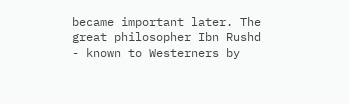became important later. The great philosopher Ibn Rushd - known to Westerners by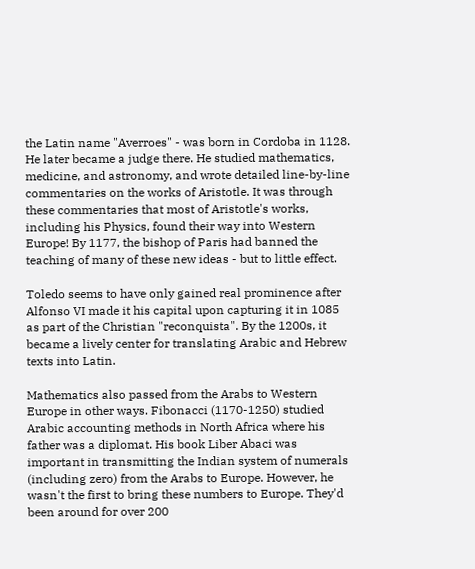the Latin name "Averroes" - was born in Cordoba in 1128. He later became a judge there. He studied mathematics, medicine, and astronomy, and wrote detailed line-by-line commentaries on the works of Aristotle. It was through these commentaries that most of Aristotle's works, including his Physics, found their way into Western Europe! By 1177, the bishop of Paris had banned the teaching of many of these new ideas - but to little effect.

Toledo seems to have only gained real prominence after Alfonso VI made it his capital upon capturing it in 1085 as part of the Christian "reconquista". By the 1200s, it became a lively center for translating Arabic and Hebrew texts into Latin.

Mathematics also passed from the Arabs to Western Europe in other ways. Fibonacci (1170-1250) studied Arabic accounting methods in North Africa where his father was a diplomat. His book Liber Abaci was important in transmitting the Indian system of numerals (including zero) from the Arabs to Europe. However, he wasn't the first to bring these numbers to Europe. They'd been around for over 200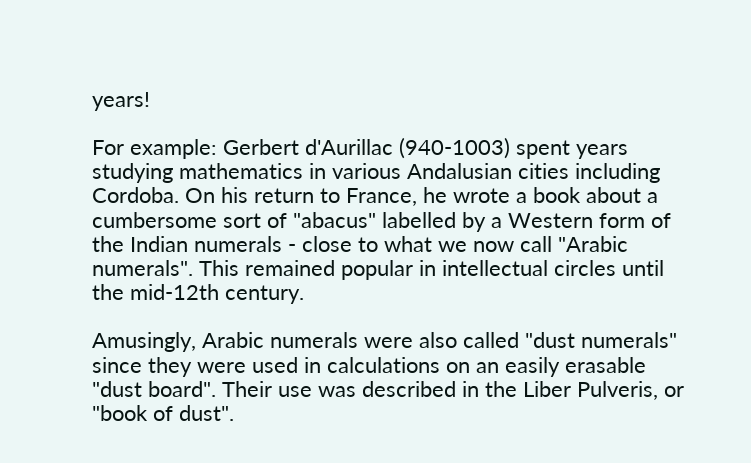years!

For example: Gerbert d'Aurillac (940-1003) spent years studying mathematics in various Andalusian cities including Cordoba. On his return to France, he wrote a book about a cumbersome sort of "abacus" labelled by a Western form of the Indian numerals - close to what we now call "Arabic numerals". This remained popular in intellectual circles until the mid-12th century.

Amusingly, Arabic numerals were also called "dust numerals" since they were used in calculations on an easily erasable "dust board". Their use was described in the Liber Pulveris, or "book of dust".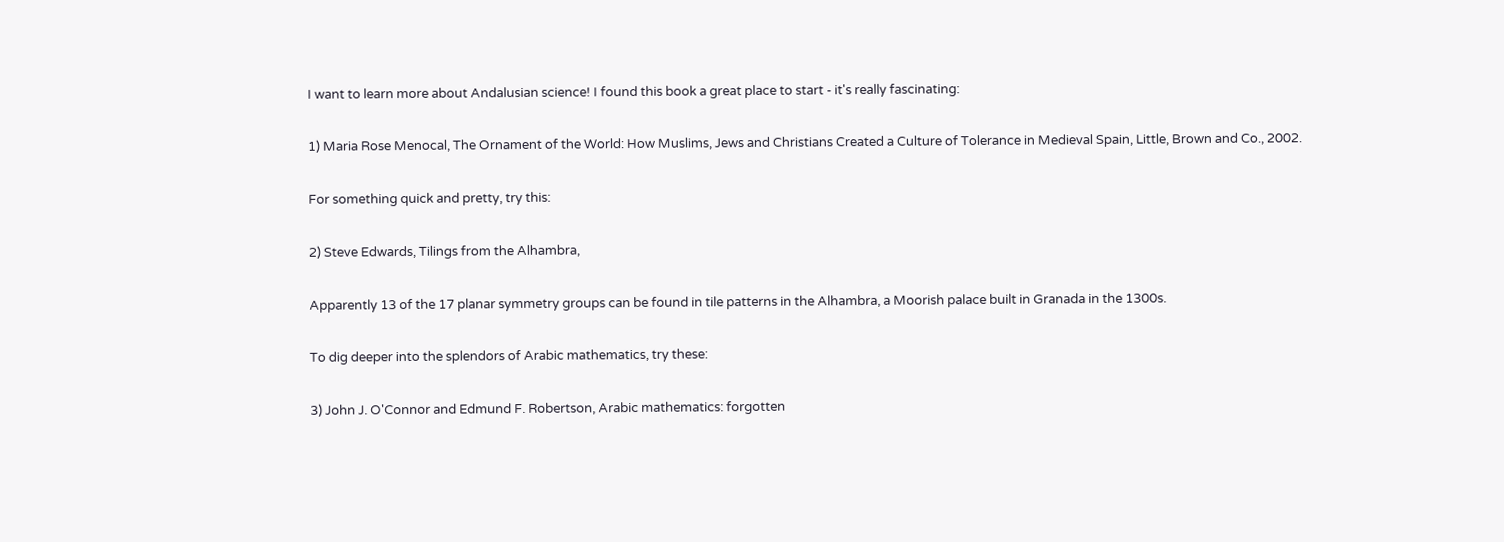I want to learn more about Andalusian science! I found this book a great place to start - it's really fascinating:

1) Maria Rose Menocal, The Ornament of the World: How Muslims, Jews and Christians Created a Culture of Tolerance in Medieval Spain, Little, Brown and Co., 2002.

For something quick and pretty, try this:

2) Steve Edwards, Tilings from the Alhambra,

Apparently 13 of the 17 planar symmetry groups can be found in tile patterns in the Alhambra, a Moorish palace built in Granada in the 1300s.

To dig deeper into the splendors of Arabic mathematics, try these:

3) John J. O'Connor and Edmund F. Robertson, Arabic mathematics: forgotten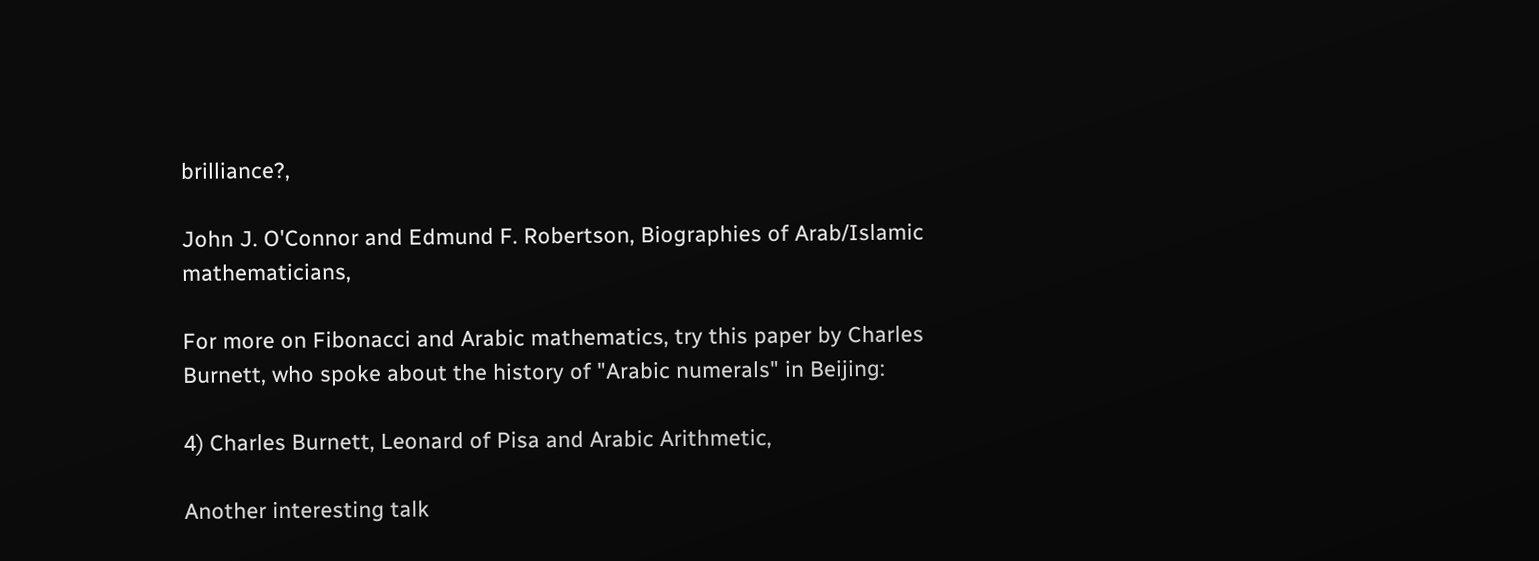brilliance?,

John J. O'Connor and Edmund F. Robertson, Biographies of Arab/Islamic mathematicians,

For more on Fibonacci and Arabic mathematics, try this paper by Charles Burnett, who spoke about the history of "Arabic numerals" in Beijing:

4) Charles Burnett, Leonard of Pisa and Arabic Arithmetic,

Another interesting talk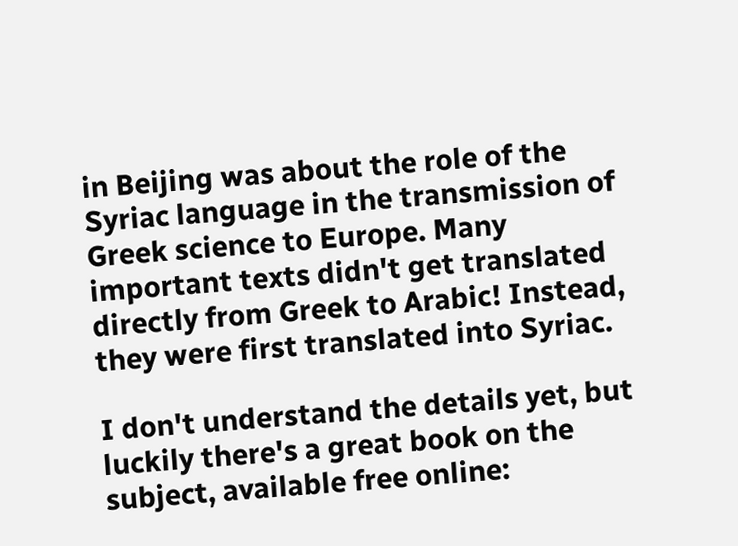in Beijing was about the role of the Syriac language in the transmission of Greek science to Europe. Many important texts didn't get translated directly from Greek to Arabic! Instead, they were first translated into Syriac.

I don't understand the details yet, but luckily there's a great book on the subject, available free online: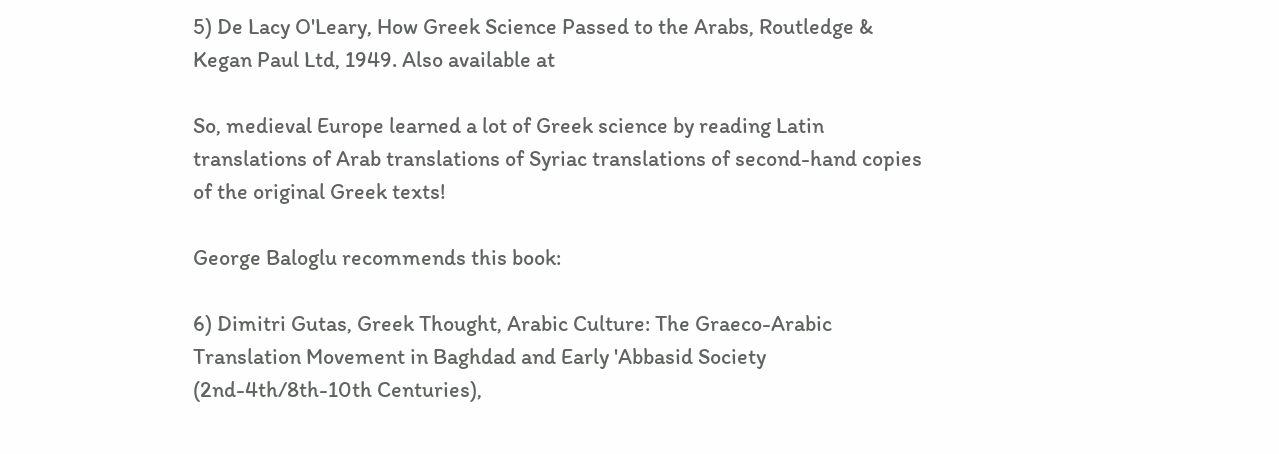5) De Lacy O'Leary, How Greek Science Passed to the Arabs, Routledge & Kegan Paul Ltd, 1949. Also available at

So, medieval Europe learned a lot of Greek science by reading Latin translations of Arab translations of Syriac translations of second-hand copies of the original Greek texts!

George Baloglu recommends this book:

6) Dimitri Gutas, Greek Thought, Arabic Culture: The Graeco-Arabic Translation Movement in Baghdad and Early 'Abbasid Society (2nd-4th/8th-10th Centuries),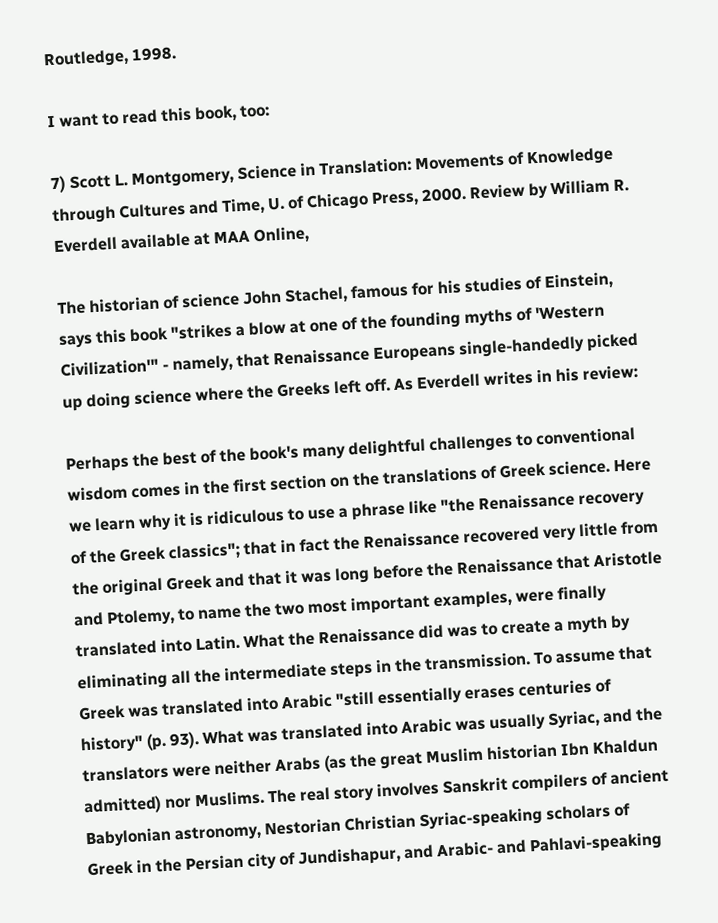Routledge, 1998.

I want to read this book, too:

7) Scott L. Montgomery, Science in Translation: Movements of Knowledge through Cultures and Time, U. of Chicago Press, 2000. Review by William R. Everdell available at MAA Online,

The historian of science John Stachel, famous for his studies of Einstein, says this book "strikes a blow at one of the founding myths of 'Western Civilization'" - namely, that Renaissance Europeans single-handedly picked up doing science where the Greeks left off. As Everdell writes in his review:

Perhaps the best of the book's many delightful challenges to conventional wisdom comes in the first section on the translations of Greek science. Here we learn why it is ridiculous to use a phrase like "the Renaissance recovery of the Greek classics"; that in fact the Renaissance recovered very little from the original Greek and that it was long before the Renaissance that Aristotle and Ptolemy, to name the two most important examples, were finally translated into Latin. What the Renaissance did was to create a myth by eliminating all the intermediate steps in the transmission. To assume that Greek was translated into Arabic "still essentially erases centuries of history" (p. 93). What was translated into Arabic was usually Syriac, and the translators were neither Arabs (as the great Muslim historian Ibn Khaldun admitted) nor Muslims. The real story involves Sanskrit compilers of ancient Babylonian astronomy, Nestorian Christian Syriac-speaking scholars of Greek in the Persian city of Jundishapur, and Arabic- and Pahlavi-speaking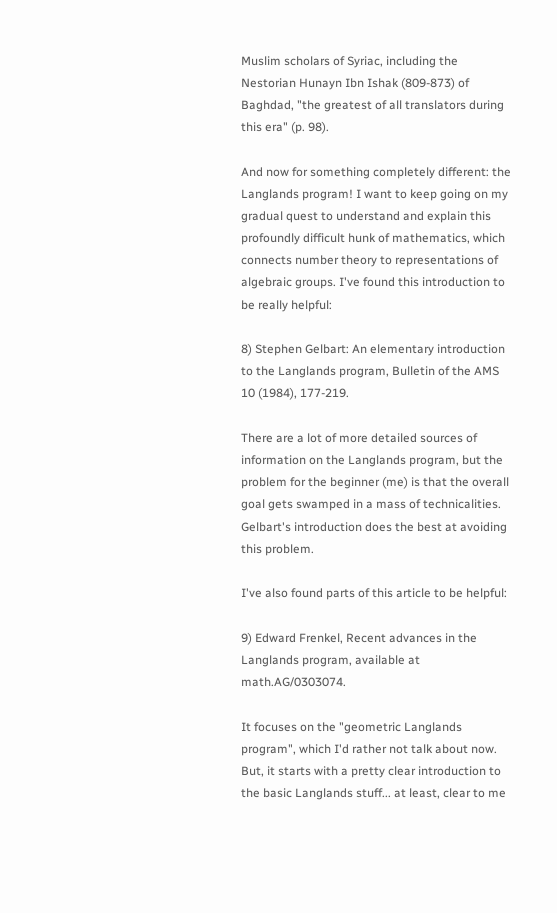Muslim scholars of Syriac, including the Nestorian Hunayn Ibn Ishak (809-873) of Baghdad, "the greatest of all translators during this era" (p. 98).

And now for something completely different: the Langlands program! I want to keep going on my gradual quest to understand and explain this profoundly difficult hunk of mathematics, which connects number theory to representations of algebraic groups. I've found this introduction to be really helpful:

8) Stephen Gelbart: An elementary introduction to the Langlands program, Bulletin of the AMS 10 (1984), 177-219.

There are a lot of more detailed sources of information on the Langlands program, but the problem for the beginner (me) is that the overall goal gets swamped in a mass of technicalities. Gelbart's introduction does the best at avoiding this problem.

I've also found parts of this article to be helpful:

9) Edward Frenkel, Recent advances in the Langlands program, available at math.AG/0303074.

It focuses on the "geometric Langlands program", which I'd rather not talk about now. But, it starts with a pretty clear introduction to the basic Langlands stuff... at least, clear to me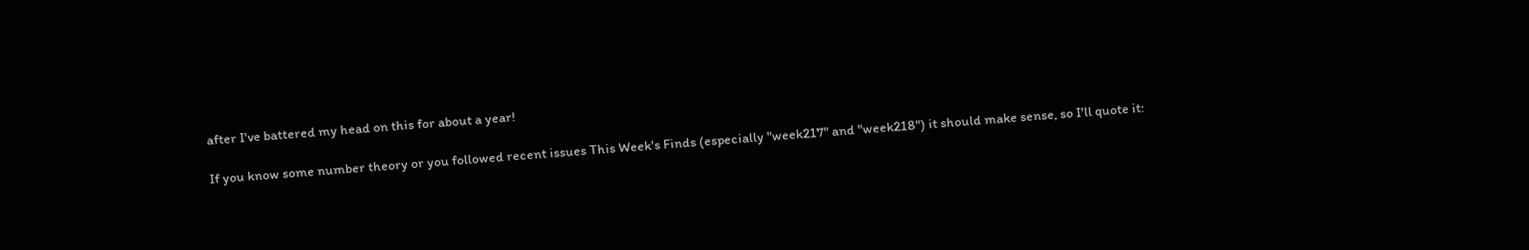after I've battered my head on this for about a year!

If you know some number theory or you followed recent issues This Week's Finds (especially "week217" and "week218") it should make sense, so I'll quote it: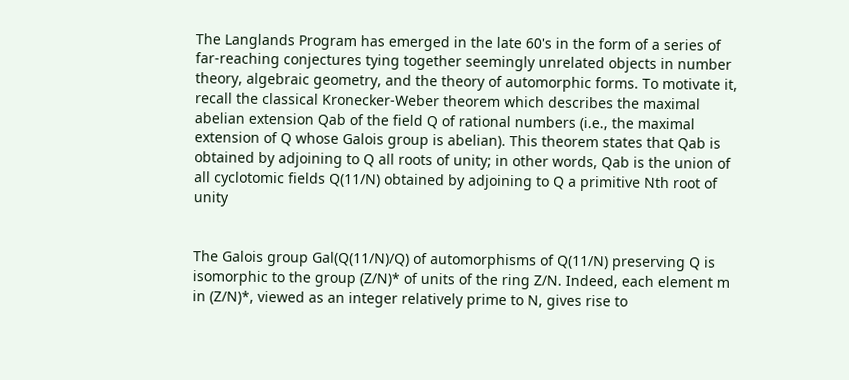The Langlands Program has emerged in the late 60's in the form of a series of far-reaching conjectures tying together seemingly unrelated objects in number theory, algebraic geometry, and the theory of automorphic forms. To motivate it, recall the classical Kronecker-Weber theorem which describes the maximal abelian extension Qab of the field Q of rational numbers (i.e., the maximal extension of Q whose Galois group is abelian). This theorem states that Qab is obtained by adjoining to Q all roots of unity; in other words, Qab is the union of all cyclotomic fields Q(11/N) obtained by adjoining to Q a primitive Nth root of unity


The Galois group Gal(Q(11/N)/Q) of automorphisms of Q(11/N) preserving Q is isomorphic to the group (Z/N)* of units of the ring Z/N. Indeed, each element m in (Z/N)*, viewed as an integer relatively prime to N, gives rise to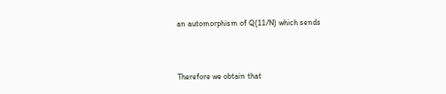an automorphism of Q(11/N) which sends




Therefore we obtain that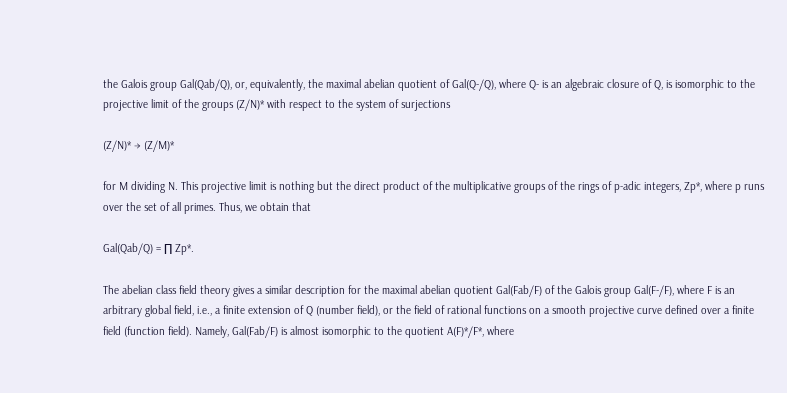the Galois group Gal(Qab/Q), or, equivalently, the maximal abelian quotient of Gal(Q-/Q), where Q- is an algebraic closure of Q, is isomorphic to the projective limit of the groups (Z/N)* with respect to the system of surjections

(Z/N)* → (Z/M)*

for M dividing N. This projective limit is nothing but the direct product of the multiplicative groups of the rings of p-adic integers, Zp*, where p runs over the set of all primes. Thus, we obtain that

Gal(Qab/Q) = ∏ Zp*.

The abelian class field theory gives a similar description for the maximal abelian quotient Gal(Fab/F) of the Galois group Gal(F-/F), where F is an arbitrary global field, i.e., a finite extension of Q (number field), or the field of rational functions on a smooth projective curve defined over a finite field (function field). Namely, Gal(Fab/F) is almost isomorphic to the quotient A(F)*/F*, where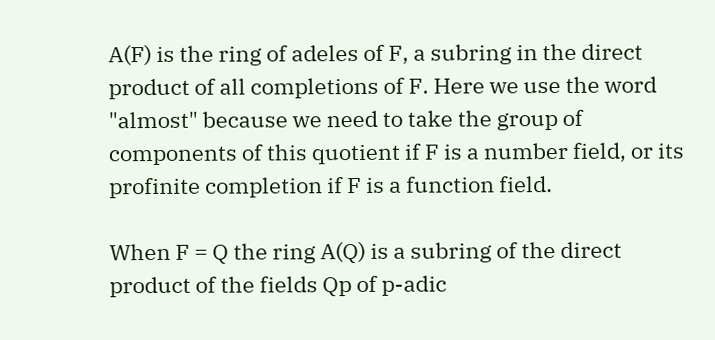A(F) is the ring of adeles of F, a subring in the direct product of all completions of F. Here we use the word "almost" because we need to take the group of components of this quotient if F is a number field, or its profinite completion if F is a function field.

When F = Q the ring A(Q) is a subring of the direct product of the fields Qp of p-adic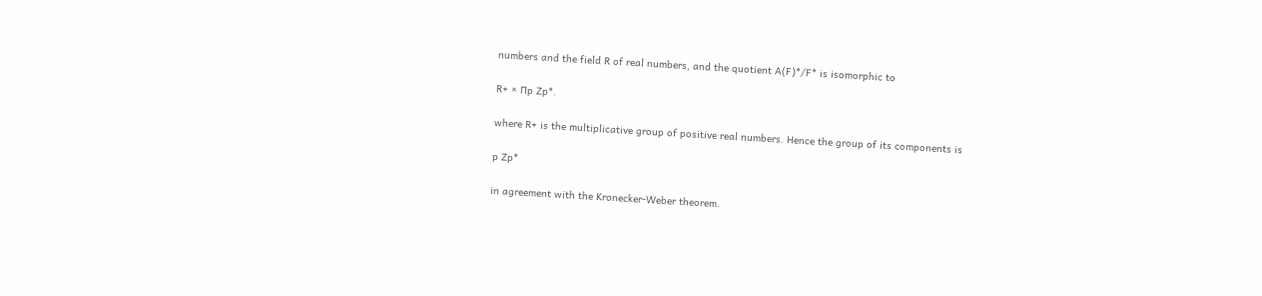numbers and the field R of real numbers, and the quotient A(F)*/F* is isomorphic to

R+ × ∏p Zp*.

where R+ is the multiplicative group of positive real numbers. Hence the group of its components is

p Zp*

in agreement with the Kronecker-Weber theorem.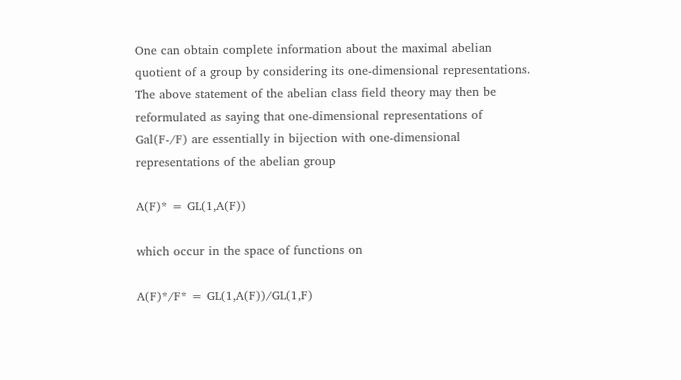One can obtain complete information about the maximal abelian quotient of a group by considering its one-dimensional representations. The above statement of the abelian class field theory may then be reformulated as saying that one-dimensional representations of Gal(F-/F) are essentially in bijection with one-dimensional representations of the abelian group

A(F)* = GL(1,A(F))

which occur in the space of functions on

A(F)*/F* = GL(1,A(F))/GL(1,F)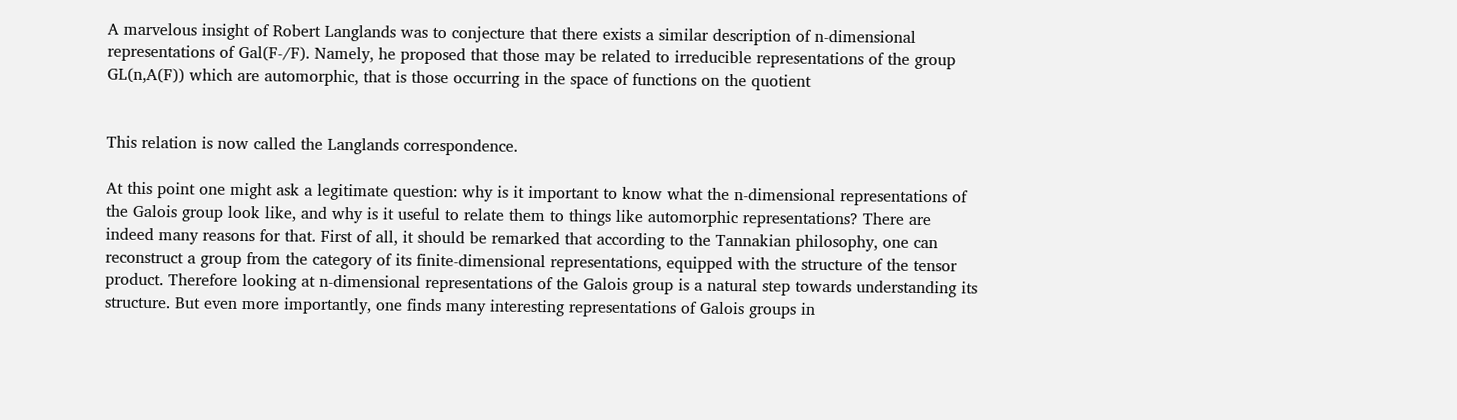A marvelous insight of Robert Langlands was to conjecture that there exists a similar description of n-dimensional representations of Gal(F-/F). Namely, he proposed that those may be related to irreducible representations of the group GL(n,A(F)) which are automorphic, that is those occurring in the space of functions on the quotient


This relation is now called the Langlands correspondence.

At this point one might ask a legitimate question: why is it important to know what the n-dimensional representations of the Galois group look like, and why is it useful to relate them to things like automorphic representations? There are indeed many reasons for that. First of all, it should be remarked that according to the Tannakian philosophy, one can reconstruct a group from the category of its finite-dimensional representations, equipped with the structure of the tensor product. Therefore looking at n-dimensional representations of the Galois group is a natural step towards understanding its structure. But even more importantly, one finds many interesting representations of Galois groups in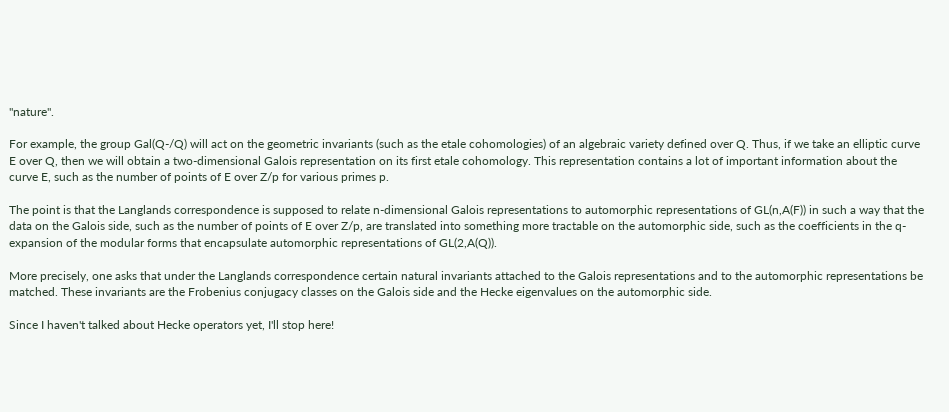"nature".

For example, the group Gal(Q-/Q) will act on the geometric invariants (such as the etale cohomologies) of an algebraic variety defined over Q. Thus, if we take an elliptic curve E over Q, then we will obtain a two-dimensional Galois representation on its first etale cohomology. This representation contains a lot of important information about the curve E, such as the number of points of E over Z/p for various primes p.

The point is that the Langlands correspondence is supposed to relate n-dimensional Galois representations to automorphic representations of GL(n,A(F)) in such a way that the data on the Galois side, such as the number of points of E over Z/p, are translated into something more tractable on the automorphic side, such as the coefficients in the q-expansion of the modular forms that encapsulate automorphic representations of GL(2,A(Q)).

More precisely, one asks that under the Langlands correspondence certain natural invariants attached to the Galois representations and to the automorphic representations be matched. These invariants are the Frobenius conjugacy classes on the Galois side and the Hecke eigenvalues on the automorphic side.

Since I haven't talked about Hecke operators yet, I'll stop here!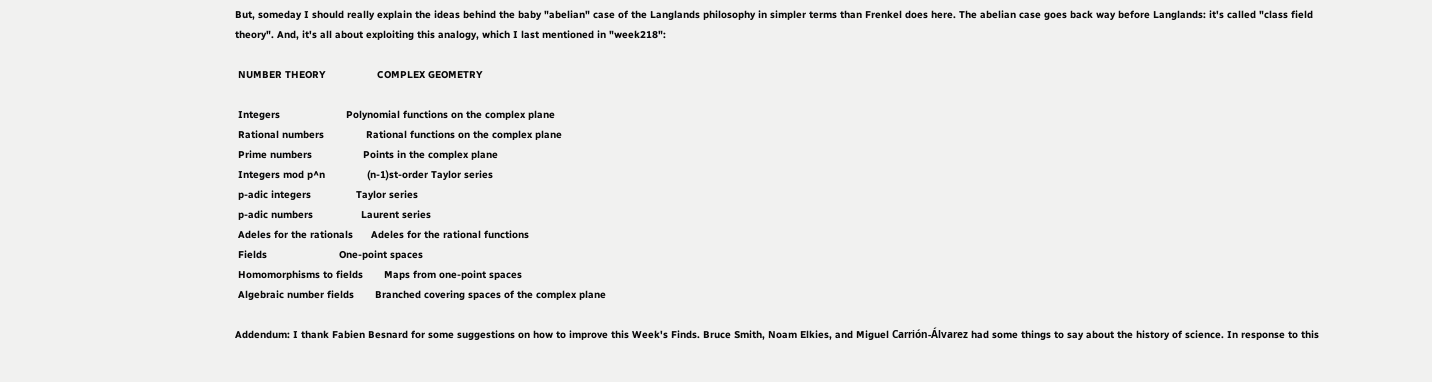But, someday I should really explain the ideas behind the baby "abelian" case of the Langlands philosophy in simpler terms than Frenkel does here. The abelian case goes back way before Langlands: it's called "class field theory". And, it's all about exploiting this analogy, which I last mentioned in "week218":

 NUMBER THEORY                 COMPLEX GEOMETRY

 Integers                      Polynomial functions on the complex plane
 Rational numbers              Rational functions on the complex plane
 Prime numbers                 Points in the complex plane
 Integers mod p^n              (n-1)st-order Taylor series
 p-adic integers               Taylor series
 p-adic numbers                Laurent series
 Adeles for the rationals      Adeles for the rational functions
 Fields                        One-point spaces
 Homomorphisms to fields       Maps from one-point spaces
 Algebraic number fields       Branched covering spaces of the complex plane

Addendum: I thank Fabien Besnard for some suggestions on how to improve this Week's Finds. Bruce Smith, Noam Elkies, and Miguel Carrión-Álvarez had some things to say about the history of science. In response to this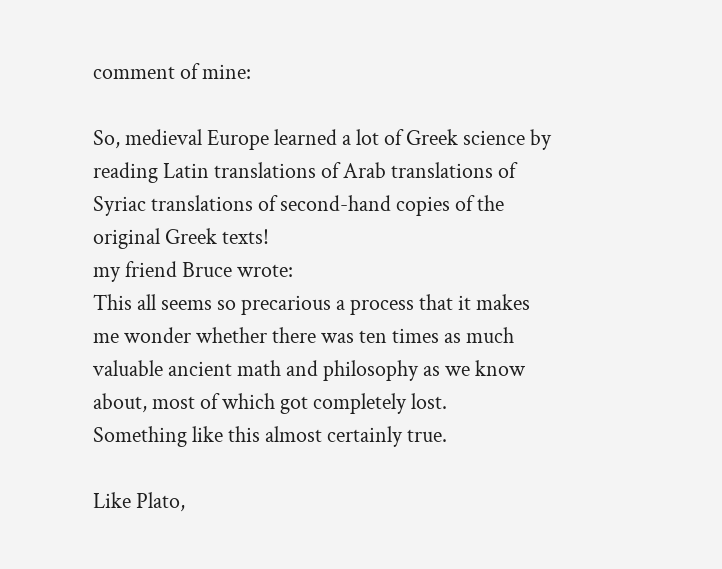comment of mine:

So, medieval Europe learned a lot of Greek science by reading Latin translations of Arab translations of Syriac translations of second-hand copies of the original Greek texts!
my friend Bruce wrote:
This all seems so precarious a process that it makes me wonder whether there was ten times as much valuable ancient math and philosophy as we know about, most of which got completely lost.
Something like this almost certainly true.

Like Plato,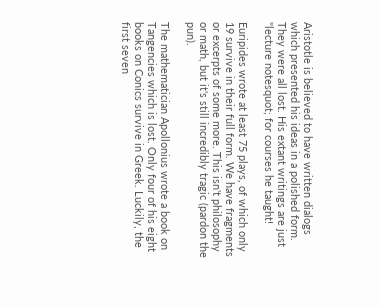Aristotle is believed to have written dialogs which presented his ideas in a polished form. They were all lost. His extant writings are just "lecture notesquot; for courses he taught!

Euripides wrote at least 75 plays, of which only 19 survive in their full form. We have fragments or excerpts of some more. This isn't philosophy or math, but it's still incredibly tragic (pardon the pun).

The mathematician Apollonius wrote a book on Tangencies which is lost. Only four of his eight books on Conics survive in Greek. Luckily, the first seven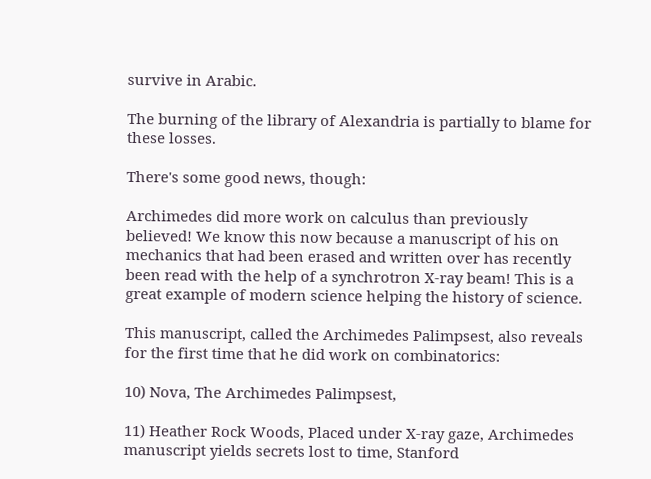survive in Arabic.

The burning of the library of Alexandria is partially to blame for these losses.

There's some good news, though:

Archimedes did more work on calculus than previously believed! We know this now because a manuscript of his on mechanics that had been erased and written over has recently been read with the help of a synchrotron X-ray beam! This is a great example of modern science helping the history of science.

This manuscript, called the Archimedes Palimpsest, also reveals for the first time that he did work on combinatorics:

10) Nova, The Archimedes Palimpsest,

11) Heather Rock Woods, Placed under X-ray gaze, Archimedes manuscript yields secrets lost to time, Stanford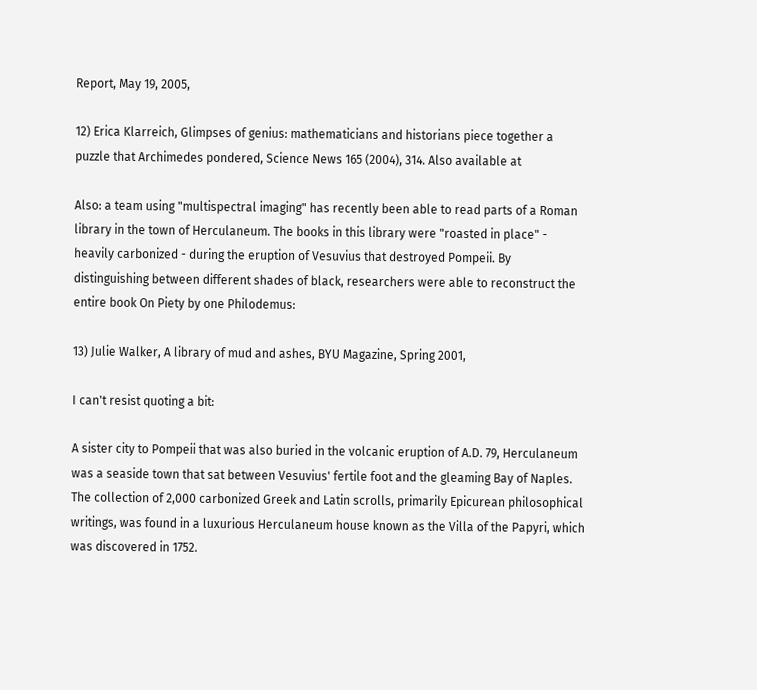Report, May 19, 2005,

12) Erica Klarreich, Glimpses of genius: mathematicians and historians piece together a puzzle that Archimedes pondered, Science News 165 (2004), 314. Also available at

Also: a team using "multispectral imaging" has recently been able to read parts of a Roman library in the town of Herculaneum. The books in this library were "roasted in place" - heavily carbonized - during the eruption of Vesuvius that destroyed Pompeii. By distinguishing between different shades of black, researchers were able to reconstruct the entire book On Piety by one Philodemus:

13) Julie Walker, A library of mud and ashes, BYU Magazine, Spring 2001,

I can't resist quoting a bit:

A sister city to Pompeii that was also buried in the volcanic eruption of A.D. 79, Herculaneum was a seaside town that sat between Vesuvius' fertile foot and the gleaming Bay of Naples. The collection of 2,000 carbonized Greek and Latin scrolls, primarily Epicurean philosophical writings, was found in a luxurious Herculaneum house known as the Villa of the Papyri, which was discovered in 1752.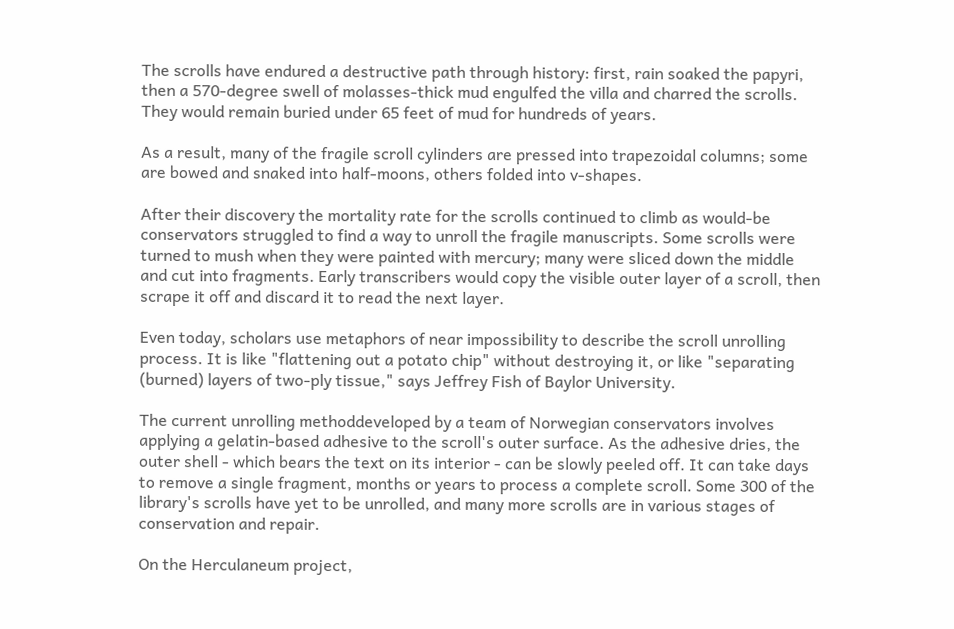The scrolls have endured a destructive path through history: first, rain soaked the papyri, then a 570-degree swell of molasses-thick mud engulfed the villa and charred the scrolls. They would remain buried under 65 feet of mud for hundreds of years.

As a result, many of the fragile scroll cylinders are pressed into trapezoidal columns; some are bowed and snaked into half-moons, others folded into v-shapes.

After their discovery the mortality rate for the scrolls continued to climb as would-be conservators struggled to find a way to unroll the fragile manuscripts. Some scrolls were turned to mush when they were painted with mercury; many were sliced down the middle and cut into fragments. Early transcribers would copy the visible outer layer of a scroll, then scrape it off and discard it to read the next layer.

Even today, scholars use metaphors of near impossibility to describe the scroll unrolling process. It is like "flattening out a potato chip" without destroying it, or like "separating (burned) layers of two-ply tissue," says Jeffrey Fish of Baylor University.

The current unrolling methoddeveloped by a team of Norwegian conservators involves applying a gelatin-based adhesive to the scroll's outer surface. As the adhesive dries, the outer shell - which bears the text on its interior - can be slowly peeled off. It can take days to remove a single fragment, months or years to process a complete scroll. Some 300 of the library's scrolls have yet to be unrolled, and many more scrolls are in various stages of conservation and repair.

On the Herculaneum project,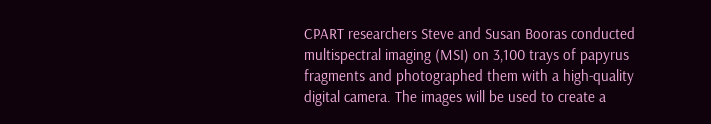CPART researchers Steve and Susan Booras conducted multispectral imaging (MSI) on 3,100 trays of papyrus fragments and photographed them with a high-quality digital camera. The images will be used to create a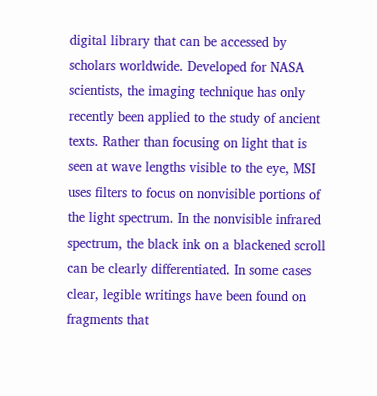digital library that can be accessed by scholars worldwide. Developed for NASA scientists, the imaging technique has only recently been applied to the study of ancient texts. Rather than focusing on light that is seen at wave lengths visible to the eye, MSI uses filters to focus on nonvisible portions of the light spectrum. In the nonvisible infrared spectrum, the black ink on a blackened scroll can be clearly differentiated. In some cases clear, legible writings have been found on fragments that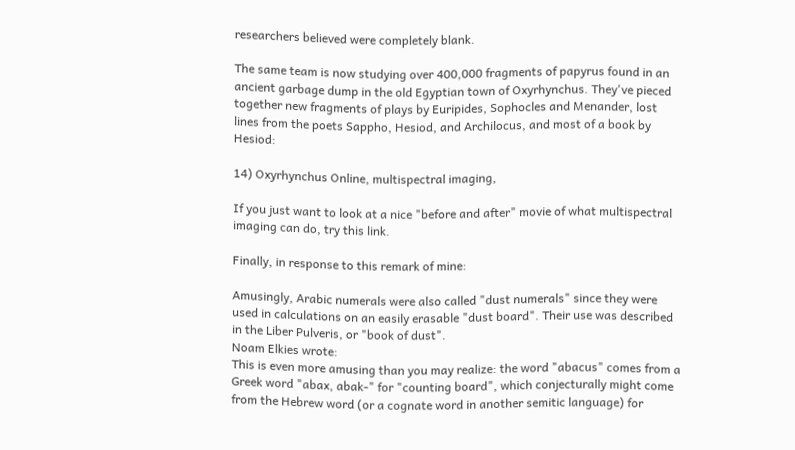researchers believed were completely blank.

The same team is now studying over 400,000 fragments of papyrus found in an ancient garbage dump in the old Egyptian town of Oxyrhynchus. They've pieced together new fragments of plays by Euripides, Sophocles and Menander, lost lines from the poets Sappho, Hesiod, and Archilocus, and most of a book by Hesiod:

14) Oxyrhynchus Online, multispectral imaging,

If you just want to look at a nice "before and after" movie of what multispectral imaging can do, try this link.

Finally, in response to this remark of mine:

Amusingly, Arabic numerals were also called "dust numerals" since they were used in calculations on an easily erasable "dust board". Their use was described in the Liber Pulveris, or "book of dust".
Noam Elkies wrote:
This is even more amusing than you may realize: the word "abacus" comes from a Greek word "abax, abak-" for "counting board", which conjecturally might come from the Hebrew word (or a cognate word in another semitic language) for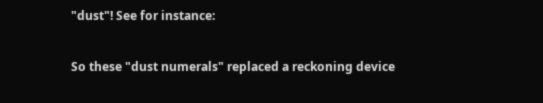"dust"! See for instance:

So these "dust numerals" replaced a reckoning device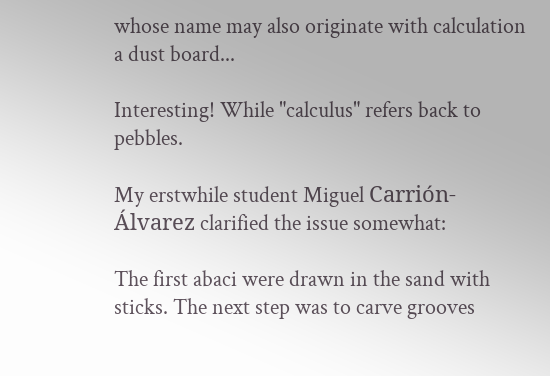whose name may also originate with calculation a dust board...

Interesting! While "calculus" refers back to pebbles.

My erstwhile student Miguel Carrión-Álvarez clarified the issue somewhat:

The first abaci were drawn in the sand with sticks. The next step was to carve grooves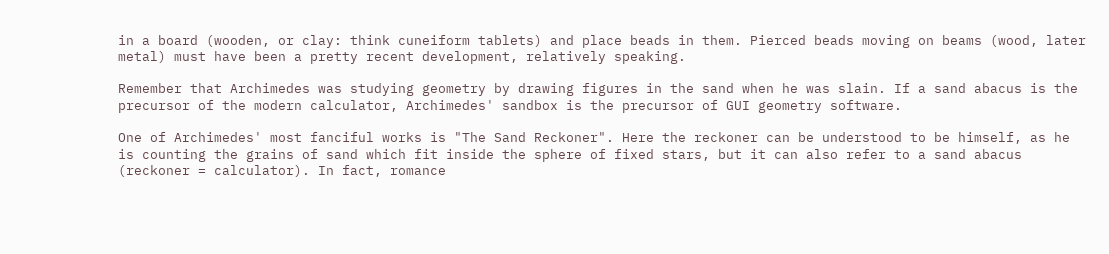in a board (wooden, or clay: think cuneiform tablets) and place beads in them. Pierced beads moving on beams (wood, later metal) must have been a pretty recent development, relatively speaking.

Remember that Archimedes was studying geometry by drawing figures in the sand when he was slain. If a sand abacus is the precursor of the modern calculator, Archimedes' sandbox is the precursor of GUI geometry software.

One of Archimedes' most fanciful works is "The Sand Reckoner". Here the reckoner can be understood to be himself, as he is counting the grains of sand which fit inside the sphere of fixed stars, but it can also refer to a sand abacus (reckoner = calculator). In fact, romance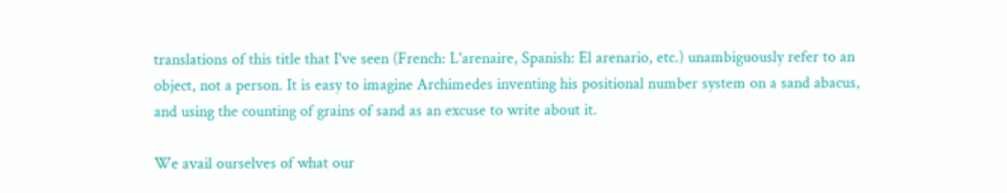translations of this title that I've seen (French: L'arenaire, Spanish: El arenario, etc.) unambiguously refer to an object, not a person. It is easy to imagine Archimedes inventing his positional number system on a sand abacus, and using the counting of grains of sand as an excuse to write about it.

We avail ourselves of what our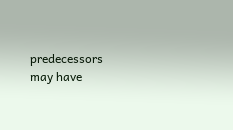predecessors may have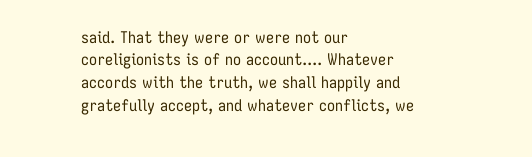said. That they were or were not our coreligionists is of no account.... Whatever accords with the truth, we shall happily and gratefully accept, and whatever conflicts, we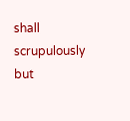shall scrupulously but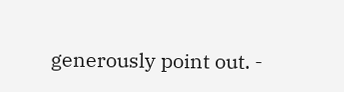generously point out. -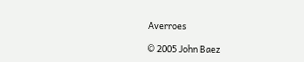Averroes

© 2005 John Baez